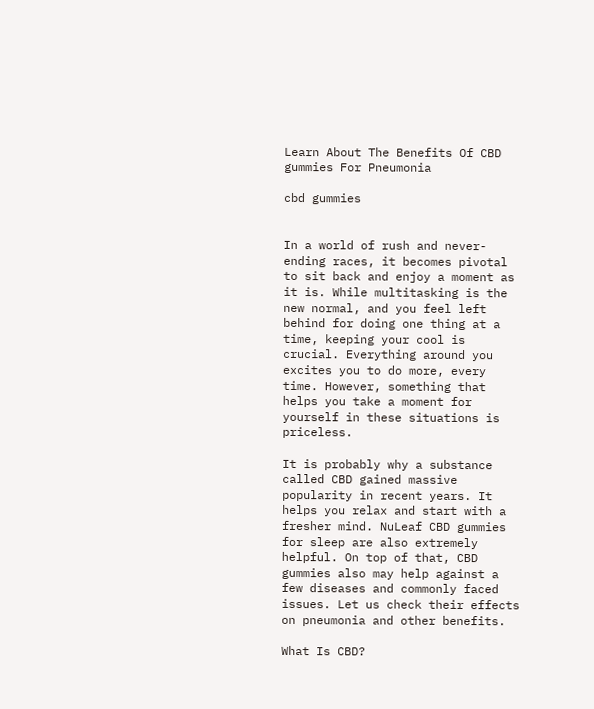Learn About The Benefits Of CBD gummies For Pneumonia

cbd gummies


In a world of rush and never-ending races, it becomes pivotal to sit back and enjoy a moment as it is. While multitasking is the new normal, and you feel left behind for doing one thing at a time, keeping your cool is crucial. Everything around you excites you to do more, every time. However, something that helps you take a moment for yourself in these situations is priceless.

It is probably why a substance called CBD gained massive popularity in recent years. It helps you relax and start with a fresher mind. NuLeaf CBD gummies for sleep are also extremely helpful. On top of that, CBD gummies also may help against a few diseases and commonly faced issues. Let us check their effects on pneumonia and other benefits.

What Is CBD?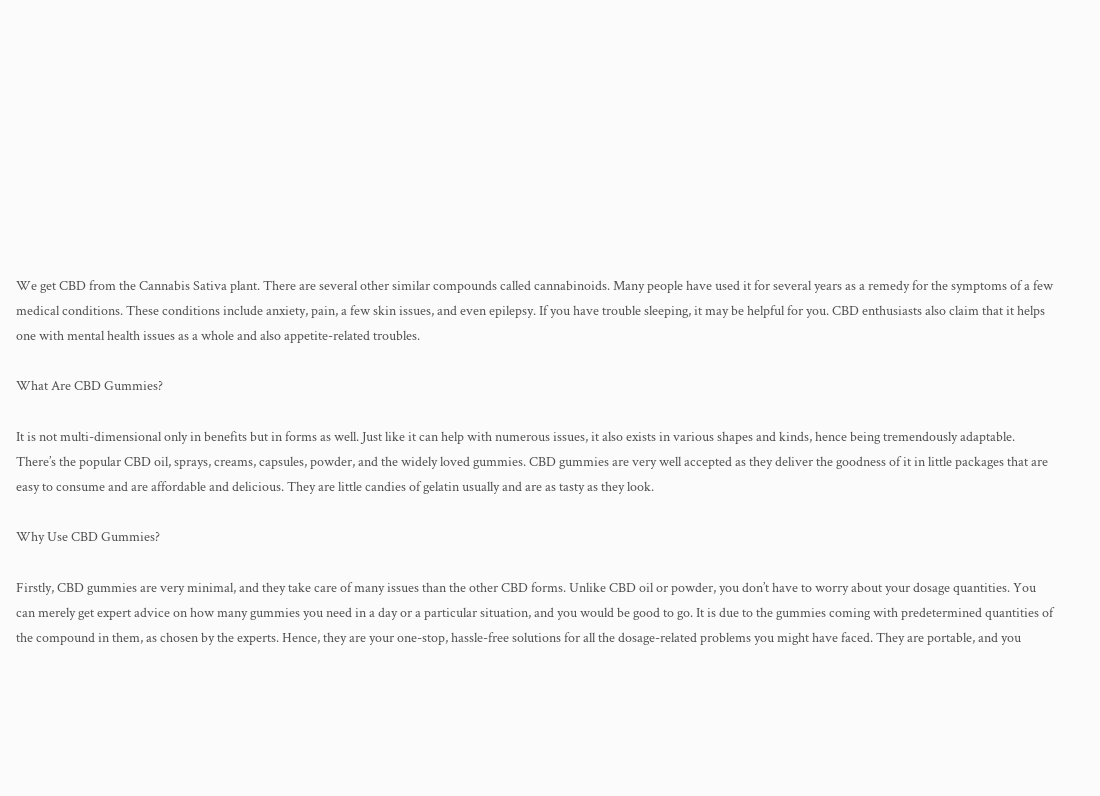We get CBD from the Cannabis Sativa plant. There are several other similar compounds called cannabinoids. Many people have used it for several years as a remedy for the symptoms of a few medical conditions. These conditions include anxiety, pain, a few skin issues, and even epilepsy. If you have trouble sleeping, it may be helpful for you. CBD enthusiasts also claim that it helps one with mental health issues as a whole and also appetite-related troubles.

What Are CBD Gummies?

It is not multi-dimensional only in benefits but in forms as well. Just like it can help with numerous issues, it also exists in various shapes and kinds, hence being tremendously adaptable. There’s the popular CBD oil, sprays, creams, capsules, powder, and the widely loved gummies. CBD gummies are very well accepted as they deliver the goodness of it in little packages that are easy to consume and are affordable and delicious. They are little candies of gelatin usually and are as tasty as they look.

Why Use CBD Gummies?

Firstly, CBD gummies are very minimal, and they take care of many issues than the other CBD forms. Unlike CBD oil or powder, you don’t have to worry about your dosage quantities. You can merely get expert advice on how many gummies you need in a day or a particular situation, and you would be good to go. It is due to the gummies coming with predetermined quantities of the compound in them, as chosen by the experts. Hence, they are your one-stop, hassle-free solutions for all the dosage-related problems you might have faced. They are portable, and you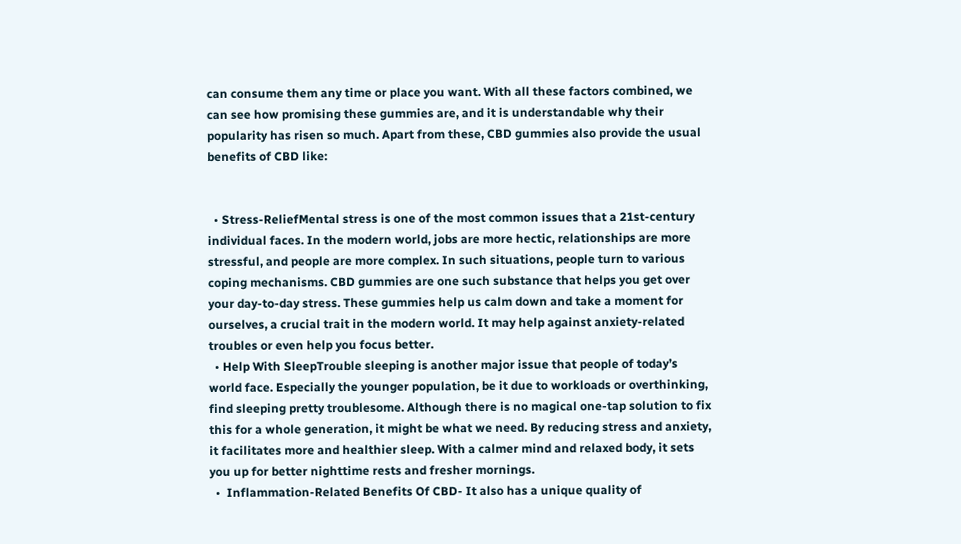can consume them any time or place you want. With all these factors combined, we can see how promising these gummies are, and it is understandable why their popularity has risen so much. Apart from these, CBD gummies also provide the usual benefits of CBD like:


  • Stress-ReliefMental stress is one of the most common issues that a 21st-century individual faces. In the modern world, jobs are more hectic, relationships are more stressful, and people are more complex. In such situations, people turn to various coping mechanisms. CBD gummies are one such substance that helps you get over your day-to-day stress. These gummies help us calm down and take a moment for ourselves, a crucial trait in the modern world. It may help against anxiety-related troubles or even help you focus better.
  • Help With SleepTrouble sleeping is another major issue that people of today’s world face. Especially the younger population, be it due to workloads or overthinking, find sleeping pretty troublesome. Although there is no magical one-tap solution to fix this for a whole generation, it might be what we need. By reducing stress and anxiety, it facilitates more and healthier sleep. With a calmer mind and relaxed body, it sets you up for better nighttime rests and fresher mornings.
  •  Inflammation-Related Benefits Of CBD- It also has a unique quality of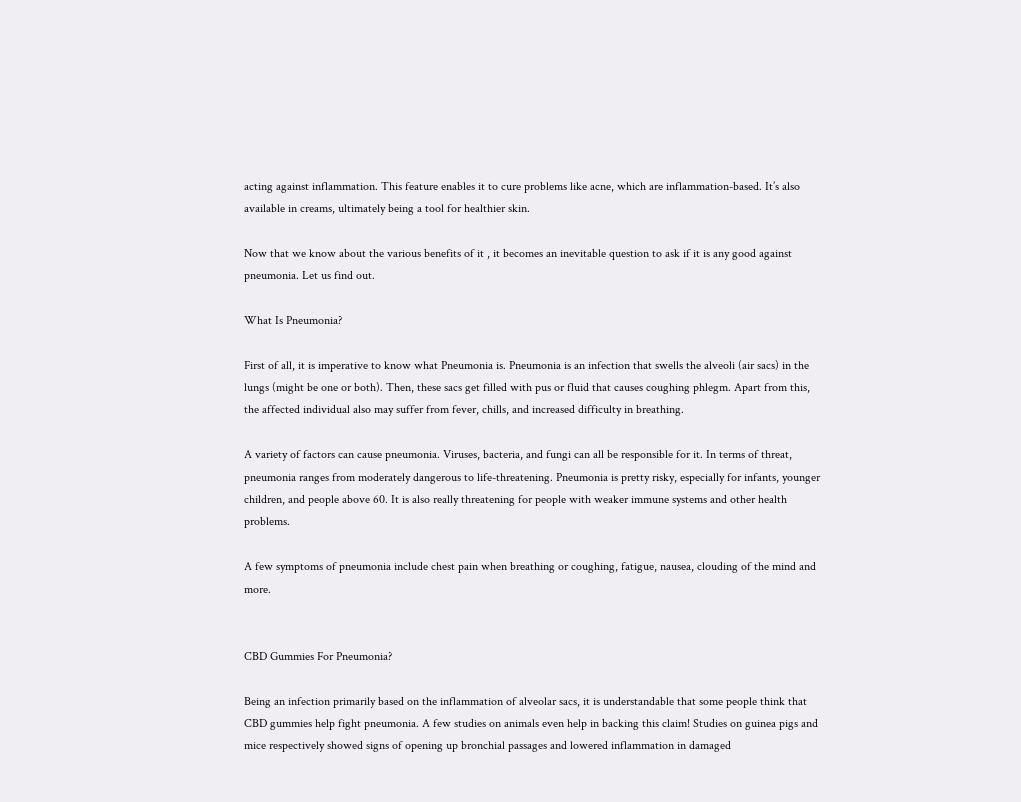acting against inflammation. This feature enables it to cure problems like acne, which are inflammation-based. It’s also available in creams, ultimately being a tool for healthier skin.

Now that we know about the various benefits of it , it becomes an inevitable question to ask if it is any good against pneumonia. Let us find out.

What Is Pneumonia?

First of all, it is imperative to know what Pneumonia is. Pneumonia is an infection that swells the alveoli (air sacs) in the lungs (might be one or both). Then, these sacs get filled with pus or fluid that causes coughing phlegm. Apart from this, the affected individual also may suffer from fever, chills, and increased difficulty in breathing.

A variety of factors can cause pneumonia. Viruses, bacteria, and fungi can all be responsible for it. In terms of threat, pneumonia ranges from moderately dangerous to life-threatening. Pneumonia is pretty risky, especially for infants, younger children, and people above 60. It is also really threatening for people with weaker immune systems and other health problems.

A few symptoms of pneumonia include chest pain when breathing or coughing, fatigue, nausea, clouding of the mind and more.


CBD Gummies For Pneumonia?

Being an infection primarily based on the inflammation of alveolar sacs, it is understandable that some people think that CBD gummies help fight pneumonia. A few studies on animals even help in backing this claim! Studies on guinea pigs and mice respectively showed signs of opening up bronchial passages and lowered inflammation in damaged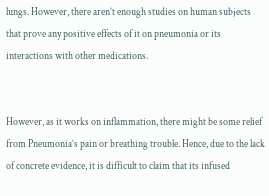lungs. However, there aren’t enough studies on human subjects that prove any positive effects of it on pneumonia or its interactions with other medications.


However, as it works on inflammation, there might be some relief from Pneumonia’s pain or breathing trouble. Hence, due to the lack of concrete evidence, it is difficult to claim that its infused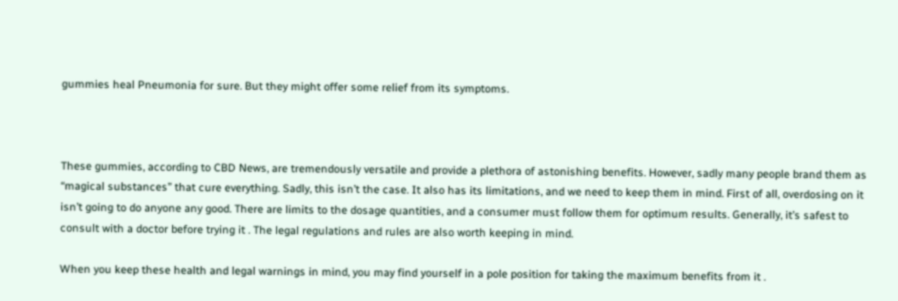gummies heal Pneumonia for sure. But they might offer some relief from its symptoms.



These gummies, according to CBD News, are tremendously versatile and provide a plethora of astonishing benefits. However, sadly many people brand them as “magical substances” that cure everything. Sadly, this isn’t the case. It also has its limitations, and we need to keep them in mind. First of all, overdosing on it isn’t going to do anyone any good. There are limits to the dosage quantities, and a consumer must follow them for optimum results. Generally, it’s safest to consult with a doctor before trying it . The legal regulations and rules are also worth keeping in mind.

When you keep these health and legal warnings in mind, you may find yourself in a pole position for taking the maximum benefits from it .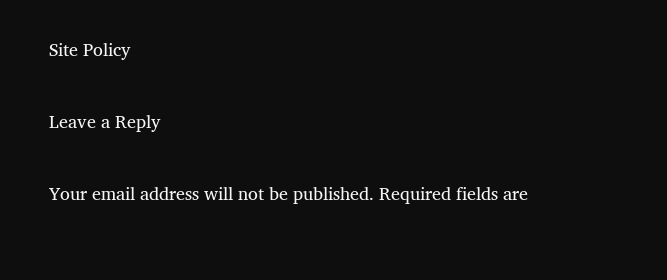Site Policy

Leave a Reply

Your email address will not be published. Required fields are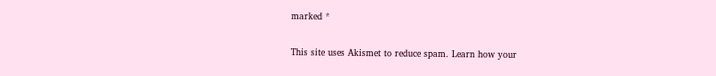marked *

This site uses Akismet to reduce spam. Learn how your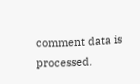comment data is processed.